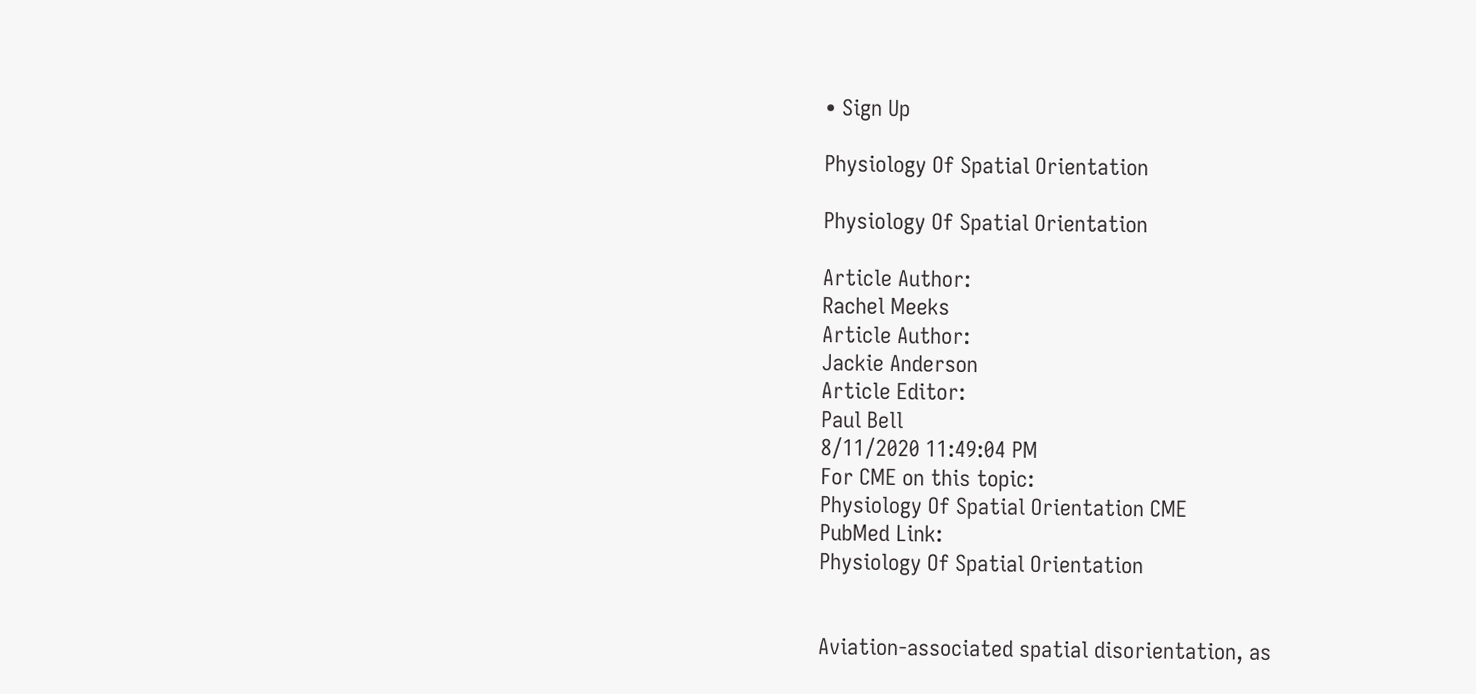• Sign Up

Physiology Of Spatial Orientation

Physiology Of Spatial Orientation

Article Author:
Rachel Meeks
Article Author:
Jackie Anderson
Article Editor:
Paul Bell
8/11/2020 11:49:04 PM
For CME on this topic:
Physiology Of Spatial Orientation CME
PubMed Link:
Physiology Of Spatial Orientation


Aviation-associated spatial disorientation, as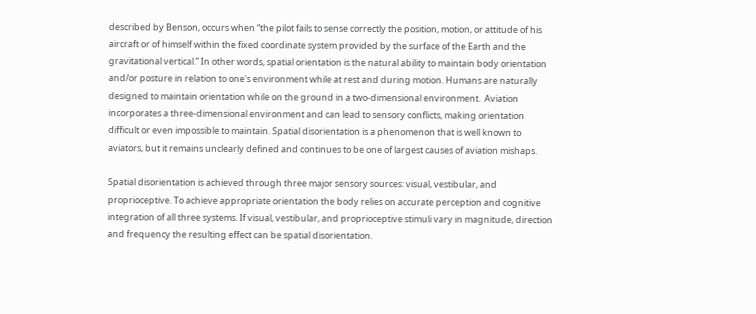described by Benson, occurs when “the pilot fails to sense correctly the position, motion, or attitude of his aircraft or of himself within the fixed coordinate system provided by the surface of the Earth and the gravitational vertical.” In other words, spatial orientation is the natural ability to maintain body orientation and/or posture in relation to one's environment while at rest and during motion. Humans are naturally designed to maintain orientation while on the ground in a two-dimensional environment.  Aviation incorporates a three-dimensional environment and can lead to sensory conflicts, making orientation difficult or even impossible to maintain. Spatial disorientation is a phenomenon that is well known to aviators, but it remains unclearly defined and continues to be one of largest causes of aviation mishaps.

Spatial disorientation is achieved through three major sensory sources: visual, vestibular, and proprioceptive. To achieve appropriate orientation the body relies on accurate perception and cognitive integration of all three systems. If visual, vestibular, and proprioceptive stimuli vary in magnitude, direction and frequency the resulting effect can be spatial disorientation.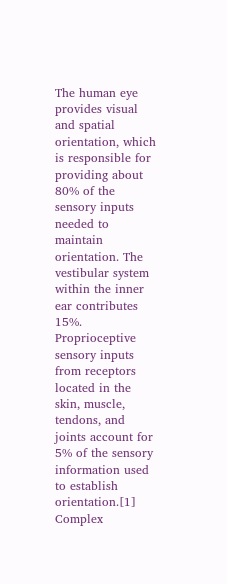The human eye provides visual and spatial orientation, which is responsible for providing about 80% of the sensory inputs needed to maintain orientation. The vestibular system within the inner ear contributes 15%. Proprioceptive sensory inputs from receptors located in the skin, muscle, tendons, and joints account for 5% of the sensory information used to establish orientation.[1] Complex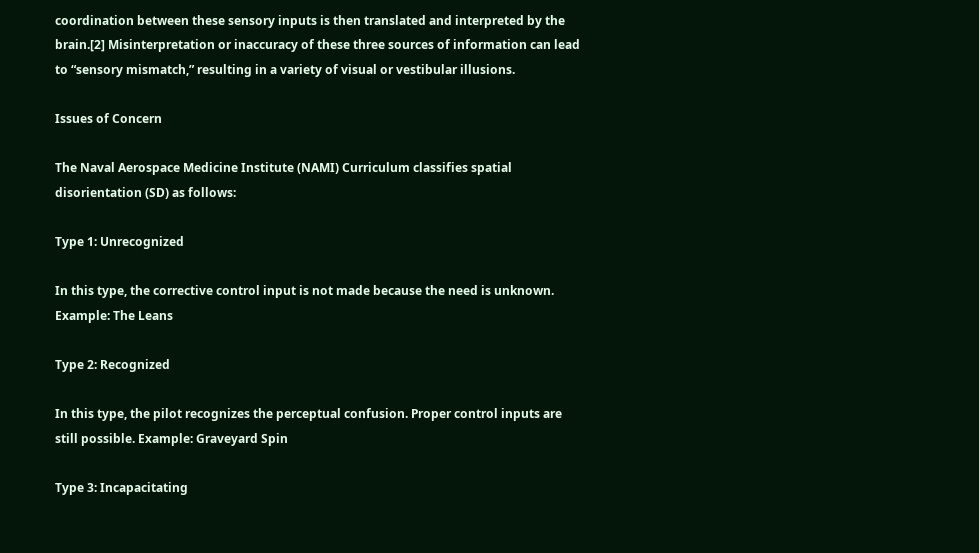coordination between these sensory inputs is then translated and interpreted by the brain.[2] Misinterpretation or inaccuracy of these three sources of information can lead to “sensory mismatch,” resulting in a variety of visual or vestibular illusions.

Issues of Concern

The Naval Aerospace Medicine Institute (NAMI) Curriculum classifies spatial disorientation (SD) as follows:

Type 1: Unrecognized

In this type, the corrective control input is not made because the need is unknown. Example: The Leans

Type 2: Recognized

In this type, the pilot recognizes the perceptual confusion. Proper control inputs are still possible. Example: Graveyard Spin

Type 3: Incapacitating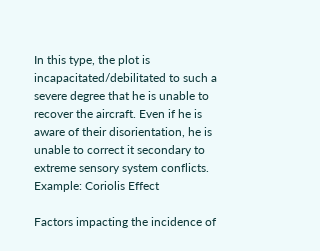In this type, the plot is incapacitated/debilitated to such a severe degree that he is unable to recover the aircraft. Even if he is aware of their disorientation, he is unable to correct it secondary to extreme sensory system conflicts. Example: Coriolis Effect

Factors impacting the incidence of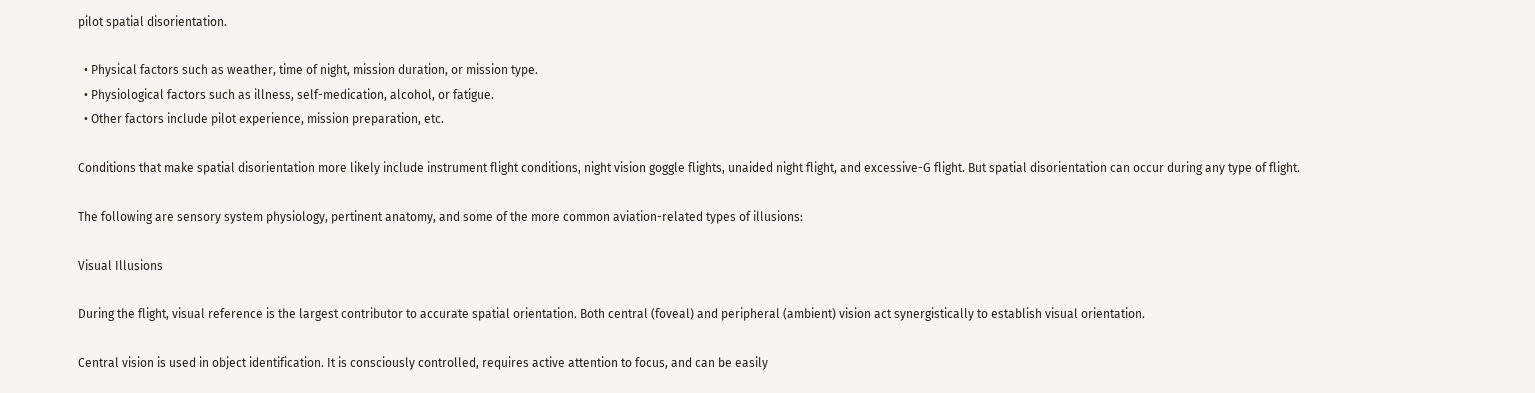pilot spatial disorientation.

  • Physical factors such as weather, time of night, mission duration, or mission type.
  • Physiological factors such as illness, self-medication, alcohol, or fatigue.
  • Other factors include pilot experience, mission preparation, etc.

Conditions that make spatial disorientation more likely include instrument flight conditions, night vision goggle flights, unaided night flight, and excessive-G flight. But spatial disorientation can occur during any type of flight.

The following are sensory system physiology, pertinent anatomy, and some of the more common aviation-related types of illusions:

Visual Illusions

During the flight, visual reference is the largest contributor to accurate spatial orientation. Both central (foveal) and peripheral (ambient) vision act synergistically to establish visual orientation.

Central vision is used in object identification. It is consciously controlled, requires active attention to focus, and can be easily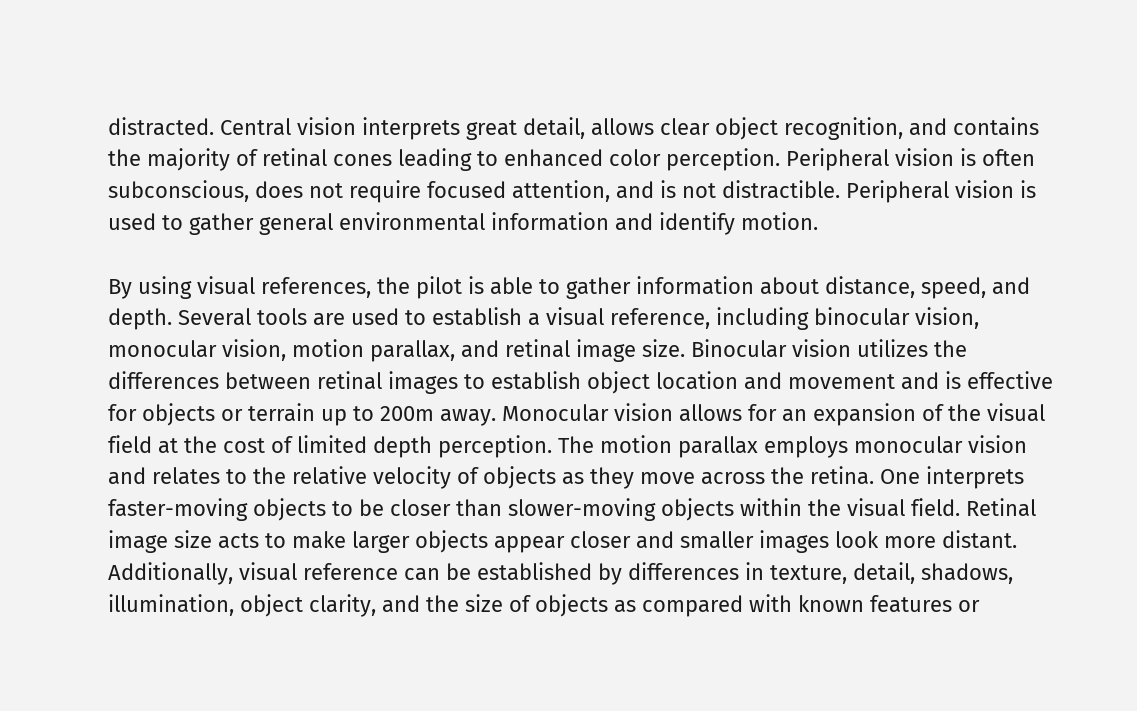distracted. Central vision interprets great detail, allows clear object recognition, and contains the majority of retinal cones leading to enhanced color perception. Peripheral vision is often subconscious, does not require focused attention, and is not distractible. Peripheral vision is used to gather general environmental information and identify motion.

By using visual references, the pilot is able to gather information about distance, speed, and depth. Several tools are used to establish a visual reference, including binocular vision, monocular vision, motion parallax, and retinal image size. Binocular vision utilizes the differences between retinal images to establish object location and movement and is effective for objects or terrain up to 200m away. Monocular vision allows for an expansion of the visual field at the cost of limited depth perception. The motion parallax employs monocular vision and relates to the relative velocity of objects as they move across the retina. One interprets faster-moving objects to be closer than slower-moving objects within the visual field. Retinal image size acts to make larger objects appear closer and smaller images look more distant. Additionally, visual reference can be established by differences in texture, detail, shadows, illumination, object clarity, and the size of objects as compared with known features or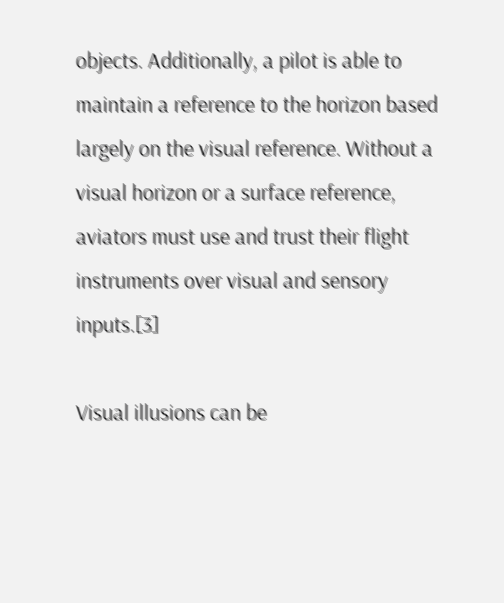objects. Additionally, a pilot is able to maintain a reference to the horizon based largely on the visual reference. Without a visual horizon or a surface reference, aviators must use and trust their flight instruments over visual and sensory inputs.[3]

Visual illusions can be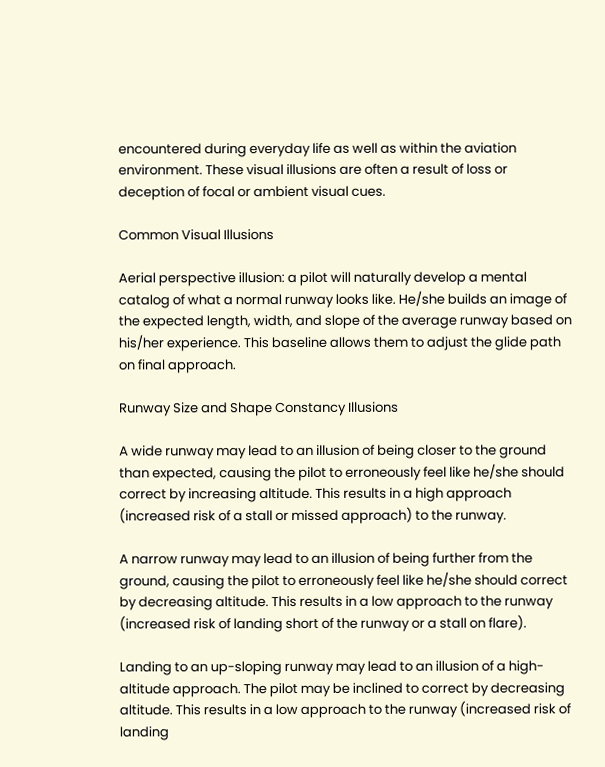encountered during everyday life as well as within the aviation environment. These visual illusions are often a result of loss or deception of focal or ambient visual cues.

Common Visual Illusions

Aerial perspective illusion: a pilot will naturally develop a mental catalog of what a normal runway looks like. He/she builds an image of the expected length, width, and slope of the average runway based on his/her experience. This baseline allows them to adjust the glide path on final approach.

Runway Size and Shape Constancy Illusions

A wide runway may lead to an illusion of being closer to the ground than expected, causing the pilot to erroneously feel like he/she should correct by increasing altitude. This results in a high approach (increased risk of a stall or missed approach) to the runway.

A narrow runway may lead to an illusion of being further from the ground, causing the pilot to erroneously feel like he/she should correct by decreasing altitude. This results in a low approach to the runway (increased risk of landing short of the runway or a stall on flare).

Landing to an up-sloping runway may lead to an illusion of a high-altitude approach. The pilot may be inclined to correct by decreasing altitude. This results in a low approach to the runway (increased risk of landing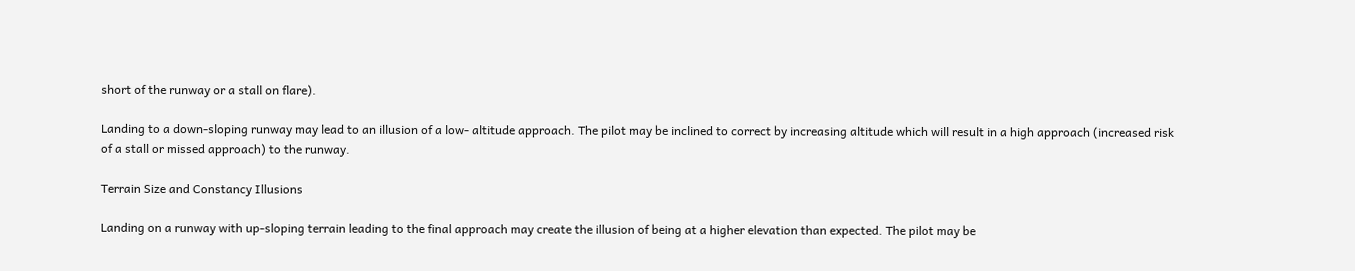short of the runway or a stall on flare).

Landing to a down-sloping runway may lead to an illusion of a low- altitude approach. The pilot may be inclined to correct by increasing altitude which will result in a high approach (increased risk of a stall or missed approach) to the runway.

Terrain Size and Constancy Illusions

Landing on a runway with up-sloping terrain leading to the final approach may create the illusion of being at a higher elevation than expected. The pilot may be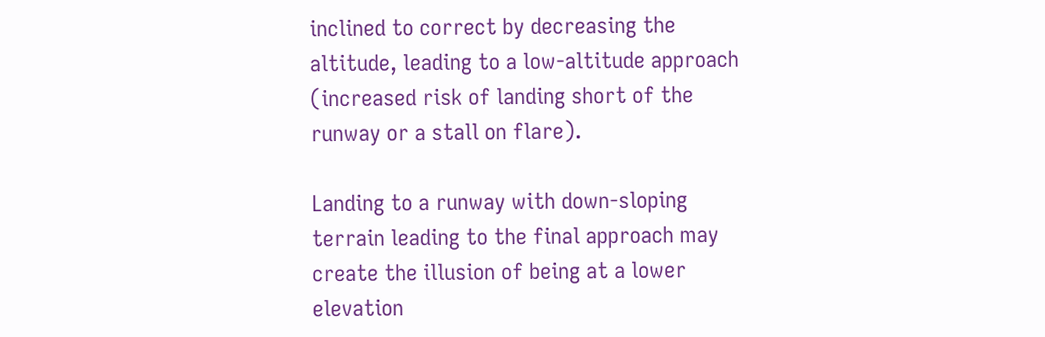inclined to correct by decreasing the altitude, leading to a low-altitude approach (increased risk of landing short of the runway or a stall on flare).

Landing to a runway with down-sloping terrain leading to the final approach may create the illusion of being at a lower elevation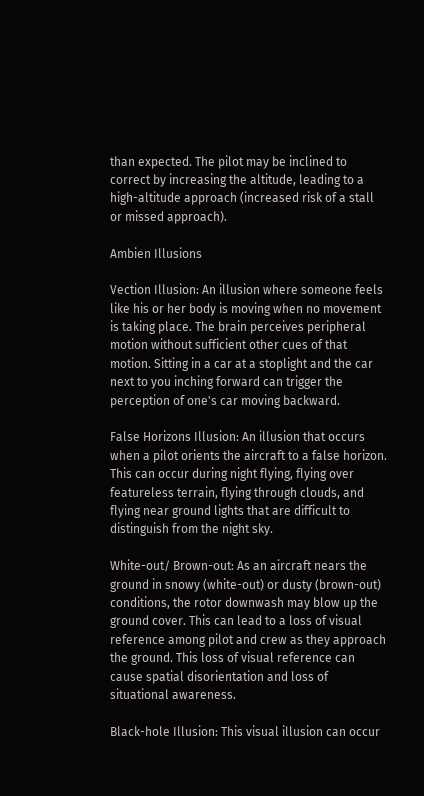than expected. The pilot may be inclined to correct by increasing the altitude, leading to a high-altitude approach (increased risk of a stall or missed approach).

Ambien Illusions

Vection Illusion: An illusion where someone feels like his or her body is moving when no movement is taking place. The brain perceives peripheral motion without sufficient other cues of that motion. Sitting in a car at a stoplight and the car next to you inching forward can trigger the perception of one's car moving backward.

False Horizons Illusion: An illusion that occurs when a pilot orients the aircraft to a false horizon. This can occur during night flying, flying over featureless terrain, flying through clouds, and flying near ground lights that are difficult to distinguish from the night sky.

White-out/ Brown-out: As an aircraft nears the ground in snowy (white-out) or dusty (brown-out) conditions, the rotor downwash may blow up the ground cover. This can lead to a loss of visual reference among pilot and crew as they approach the ground. This loss of visual reference can cause spatial disorientation and loss of situational awareness.

Black-hole Illusion: This visual illusion can occur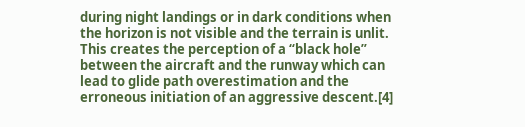during night landings or in dark conditions when the horizon is not visible and the terrain is unlit. This creates the perception of a “black hole” between the aircraft and the runway which can lead to glide path overestimation and the erroneous initiation of an aggressive descent.[4]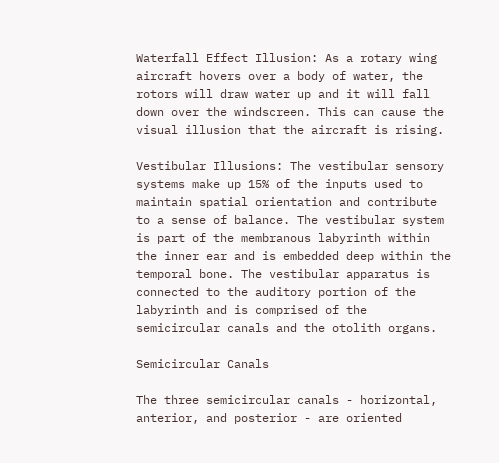Waterfall Effect Illusion: As a rotary wing aircraft hovers over a body of water, the rotors will draw water up and it will fall down over the windscreen. This can cause the visual illusion that the aircraft is rising.

Vestibular Illusions: The vestibular sensory systems make up 15% of the inputs used to maintain spatial orientation and contribute to a sense of balance. The vestibular system is part of the membranous labyrinth within the inner ear and is embedded deep within the temporal bone. The vestibular apparatus is connected to the auditory portion of the labyrinth and is comprised of the semicircular canals and the otolith organs.

Semicircular Canals

The three semicircular canals - horizontal, anterior, and posterior - are oriented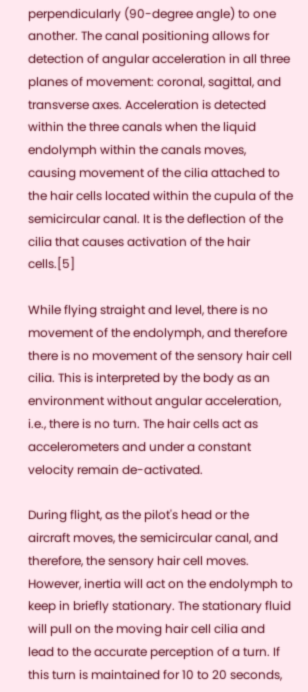perpendicularly (90-degree angle) to one another. The canal positioning allows for detection of angular acceleration in all three planes of movement: coronal, sagittal, and transverse axes. Acceleration is detected within the three canals when the liquid endolymph within the canals moves, causing movement of the cilia attached to the hair cells located within the cupula of the semicircular canal. It is the deflection of the cilia that causes activation of the hair cells.[5]

While flying straight and level, there is no movement of the endolymph, and therefore there is no movement of the sensory hair cell cilia. This is interpreted by the body as an environment without angular acceleration, i.e., there is no turn. The hair cells act as accelerometers and under a constant velocity remain de-activated.

During flight, as the pilot's head or the aircraft moves, the semicircular canal, and therefore, the sensory hair cell moves. However, inertia will act on the endolymph to keep in briefly stationary. The stationary fluid will pull on the moving hair cell cilia and lead to the accurate perception of a turn. If this turn is maintained for 10 to 20 seconds,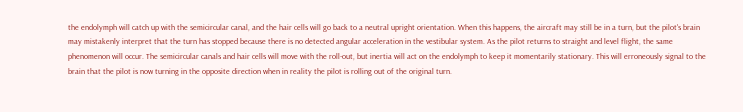the endolymph will catch up with the semicircular canal, and the hair cells will go back to a neutral upright orientation. When this happens, the aircraft may still be in a turn, but the pilot's brain may mistakenly interpret that the turn has stopped because there is no detected angular acceleration in the vestibular system. As the pilot returns to straight and level flight, the same phenomenon will occur. The semicircular canals and hair cells will move with the roll-out, but inertia will act on the endolymph to keep it momentarily stationary. This will erroneously signal to the brain that the pilot is now turning in the opposite direction when in reality the pilot is rolling out of the original turn.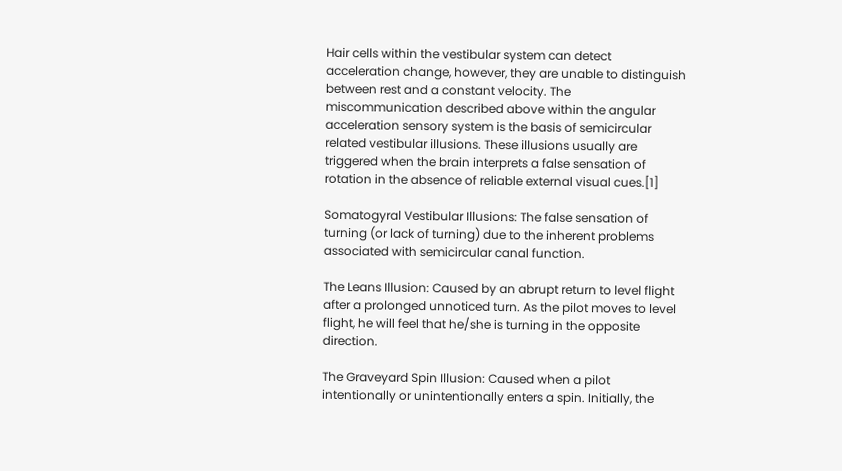Hair cells within the vestibular system can detect acceleration change, however, they are unable to distinguish between rest and a constant velocity. The miscommunication described above within the angular acceleration sensory system is the basis of semicircular related vestibular illusions. These illusions usually are triggered when the brain interprets a false sensation of rotation in the absence of reliable external visual cues.[1]

Somatogyral Vestibular Illusions: The false sensation of turning (or lack of turning) due to the inherent problems associated with semicircular canal function.

The Leans Illusion: Caused by an abrupt return to level flight after a prolonged unnoticed turn. As the pilot moves to level flight, he will feel that he/she is turning in the opposite direction.

The Graveyard Spin Illusion: Caused when a pilot intentionally or unintentionally enters a spin. Initially, the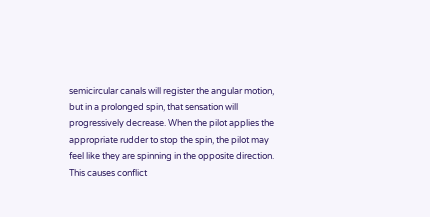semicircular canals will register the angular motion, but in a prolonged spin, that sensation will progressively decrease. When the pilot applies the appropriate rudder to stop the spin, the pilot may feel like they are spinning in the opposite direction. This causes conflict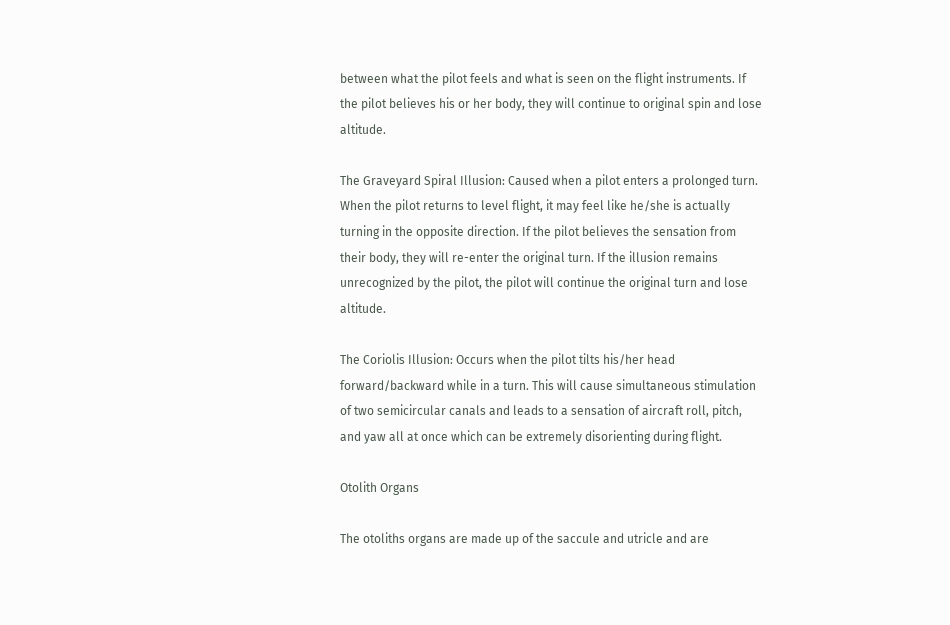between what the pilot feels and what is seen on the flight instruments. If the pilot believes his or her body, they will continue to original spin and lose altitude.

The Graveyard Spiral Illusion: Caused when a pilot enters a prolonged turn. When the pilot returns to level flight, it may feel like he/she is actually turning in the opposite direction. If the pilot believes the sensation from their body, they will re-enter the original turn. If the illusion remains unrecognized by the pilot, the pilot will continue the original turn and lose altitude.

The Coriolis Illusion: Occurs when the pilot tilts his/her head forward/backward while in a turn. This will cause simultaneous stimulation of two semicircular canals and leads to a sensation of aircraft roll, pitch, and yaw all at once which can be extremely disorienting during flight.

Otolith Organs

The otoliths organs are made up of the saccule and utricle and are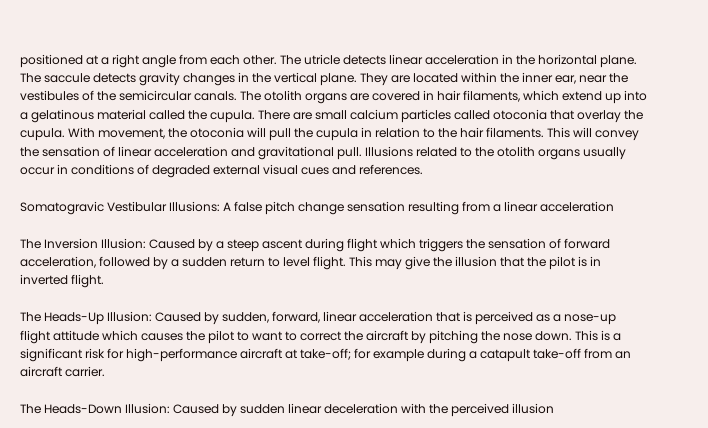positioned at a right angle from each other. The utricle detects linear acceleration in the horizontal plane. The saccule detects gravity changes in the vertical plane. They are located within the inner ear, near the vestibules of the semicircular canals. The otolith organs are covered in hair filaments, which extend up into a gelatinous material called the cupula. There are small calcium particles called otoconia that overlay the cupula. With movement, the otoconia will pull the cupula in relation to the hair filaments. This will convey the sensation of linear acceleration and gravitational pull. Illusions related to the otolith organs usually occur in conditions of degraded external visual cues and references.

Somatogravic Vestibular Illusions: A false pitch change sensation resulting from a linear acceleration

The Inversion Illusion: Caused by a steep ascent during flight which triggers the sensation of forward acceleration, followed by a sudden return to level flight. This may give the illusion that the pilot is in inverted flight.

The Heads-Up Illusion: Caused by sudden, forward, linear acceleration that is perceived as a nose-up flight attitude which causes the pilot to want to correct the aircraft by pitching the nose down. This is a significant risk for high-performance aircraft at take-off; for example during a catapult take-off from an aircraft carrier.

The Heads-Down Illusion: Caused by sudden linear deceleration with the perceived illusion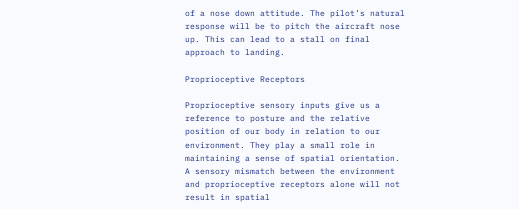of a nose down attitude. The pilot’s natural response will be to pitch the aircraft nose up. This can lead to a stall on final approach to landing.

Proprioceptive Receptors

Proprioceptive sensory inputs give us a reference to posture and the relative position of our body in relation to our environment. They play a small role in maintaining a sense of spatial orientation. A sensory mismatch between the environment and proprioceptive receptors alone will not result in spatial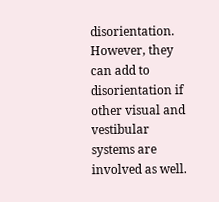disorientation. However, they can add to disorientation if other visual and vestibular systems are involved as well.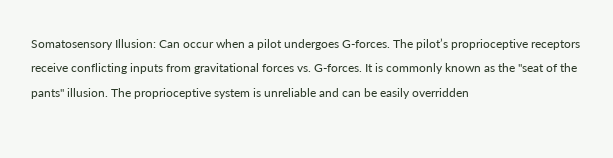Somatosensory Illusion: Can occur when a pilot undergoes G-forces. The pilot’s proprioceptive receptors receive conflicting inputs from gravitational forces vs. G-forces. It is commonly known as the "seat of the pants" illusion. The proprioceptive system is unreliable and can be easily overridden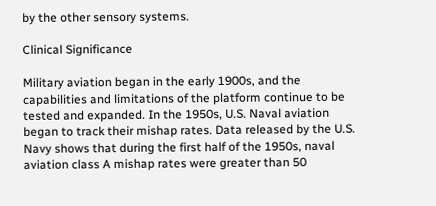by the other sensory systems.

Clinical Significance

Military aviation began in the early 1900s, and the capabilities and limitations of the platform continue to be tested and expanded. In the 1950s, U.S. Naval aviation began to track their mishap rates. Data released by the U.S. Navy shows that during the first half of the 1950s, naval aviation class A mishap rates were greater than 50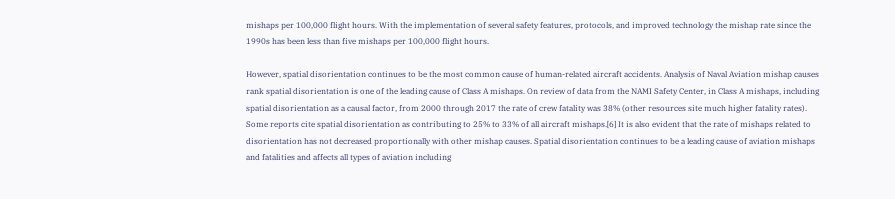mishaps per 100,000 flight hours. With the implementation of several safety features, protocols, and improved technology the mishap rate since the 1990s has been less than five mishaps per 100,000 flight hours.

However, spatial disorientation continues to be the most common cause of human-related aircraft accidents. Analysis of Naval Aviation mishap causes rank spatial disorientation is one of the leading cause of Class A mishaps. On review of data from the NAMI Safety Center, in Class A mishaps, including spatial disorientation as a causal factor, from 2000 through 2017 the rate of crew fatality was 38% (other resources site much higher fatality rates). Some reports cite spatial disorientation as contributing to 25% to 33% of all aircraft mishaps.[6] It is also evident that the rate of mishaps related to disorientation has not decreased proportionally with other mishap causes. Spatial disorientation continues to be a leading cause of aviation mishaps and fatalities and affects all types of aviation including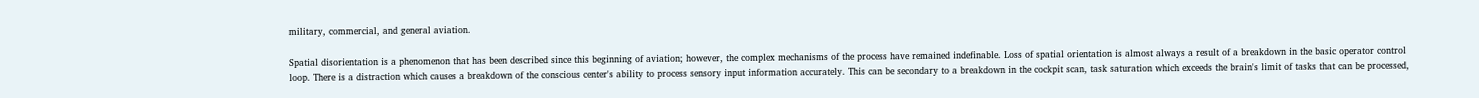military, commercial, and general aviation.

Spatial disorientation is a phenomenon that has been described since this beginning of aviation; however, the complex mechanisms of the process have remained indefinable. Loss of spatial orientation is almost always a result of a breakdown in the basic operator control loop. There is a distraction which causes a breakdown of the conscious center's ability to process sensory input information accurately. This can be secondary to a breakdown in the cockpit scan, task saturation which exceeds the brain's limit of tasks that can be processed,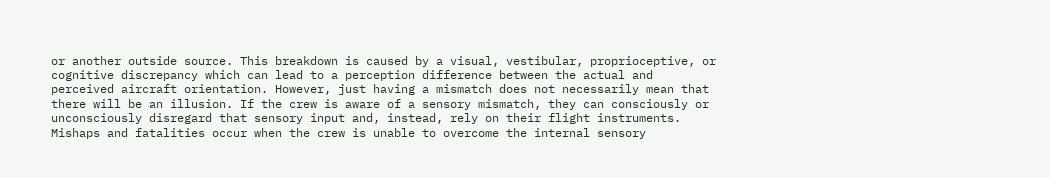or another outside source. This breakdown is caused by a visual, vestibular, proprioceptive, or cognitive discrepancy which can lead to a perception difference between the actual and perceived aircraft orientation. However, just having a mismatch does not necessarily mean that there will be an illusion. If the crew is aware of a sensory mismatch, they can consciously or unconsciously disregard that sensory input and, instead, rely on their flight instruments. Mishaps and fatalities occur when the crew is unable to overcome the internal sensory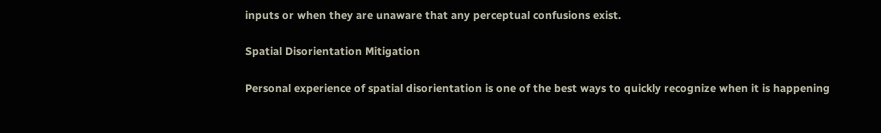inputs or when they are unaware that any perceptual confusions exist.

Spatial Disorientation Mitigation

Personal experience of spatial disorientation is one of the best ways to quickly recognize when it is happening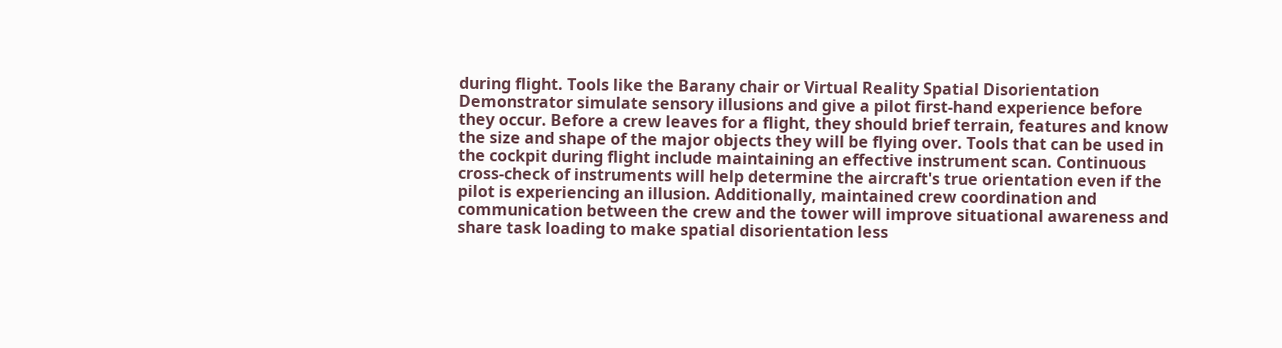during flight. Tools like the Barany chair or Virtual Reality Spatial Disorientation Demonstrator simulate sensory illusions and give a pilot first-hand experience before they occur. Before a crew leaves for a flight, they should brief terrain, features and know the size and shape of the major objects they will be flying over. Tools that can be used in the cockpit during flight include maintaining an effective instrument scan. Continuous cross-check of instruments will help determine the aircraft's true orientation even if the pilot is experiencing an illusion. Additionally, maintained crew coordination and communication between the crew and the tower will improve situational awareness and share task loading to make spatial disorientation less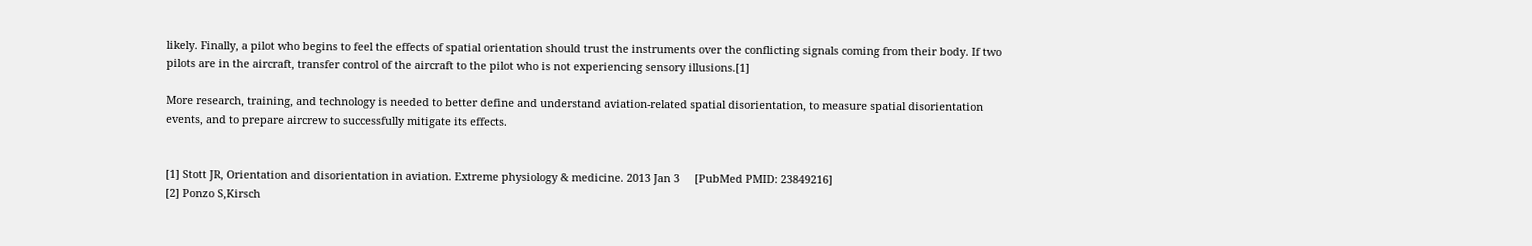likely. Finally, a pilot who begins to feel the effects of spatial orientation should trust the instruments over the conflicting signals coming from their body. If two pilots are in the aircraft, transfer control of the aircraft to the pilot who is not experiencing sensory illusions.[1]

More research, training, and technology is needed to better define and understand aviation-related spatial disorientation, to measure spatial disorientation events, and to prepare aircrew to successfully mitigate its effects.


[1] Stott JR, Orientation and disorientation in aviation. Extreme physiology & medicine. 2013 Jan 3     [PubMed PMID: 23849216]
[2] Ponzo S,Kirsch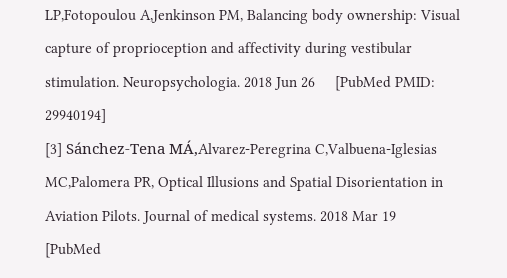LP,Fotopoulou A,Jenkinson PM, Balancing body ownership: Visual capture of proprioception and affectivity during vestibular stimulation. Neuropsychologia. 2018 Jun 26     [PubMed PMID: 29940194]
[3] Sánchez-Tena MÁ,Alvarez-Peregrina C,Valbuena-Iglesias MC,Palomera PR, Optical Illusions and Spatial Disorientation in Aviation Pilots. Journal of medical systems. 2018 Mar 19     [PubMed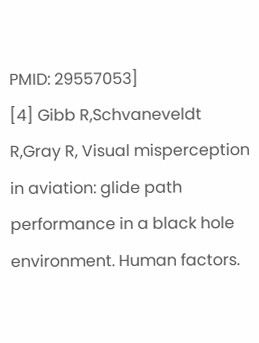PMID: 29557053]
[4] Gibb R,Schvaneveldt R,Gray R, Visual misperception in aviation: glide path performance in a black hole environment. Human factors.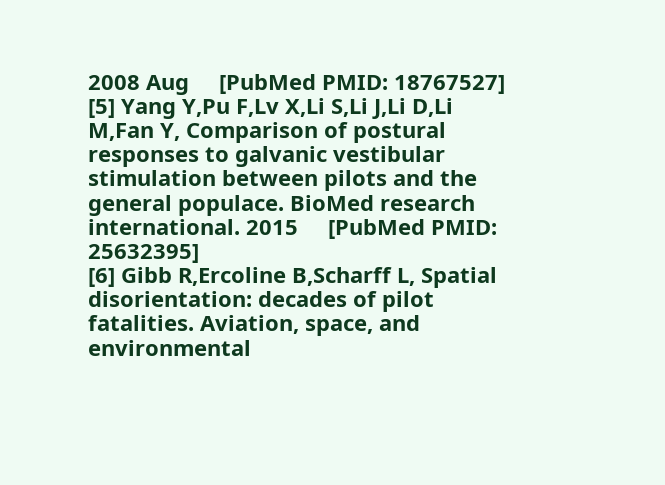2008 Aug     [PubMed PMID: 18767527]
[5] Yang Y,Pu F,Lv X,Li S,Li J,Li D,Li M,Fan Y, Comparison of postural responses to galvanic vestibular stimulation between pilots and the general populace. BioMed research international. 2015     [PubMed PMID: 25632395]
[6] Gibb R,Ercoline B,Scharff L, Spatial disorientation: decades of pilot fatalities. Aviation, space, and environmental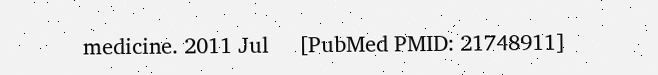medicine. 2011 Jul     [PubMed PMID: 21748911]